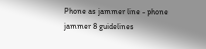Phone as jammer line - phone jammer 8 guidelines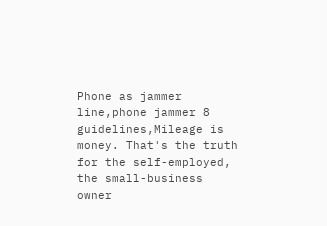Phone as jammer line,phone jammer 8 guidelines,Mileage is money. That's the truth for the self-employed, the small-business owner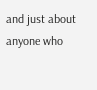and just about anyone who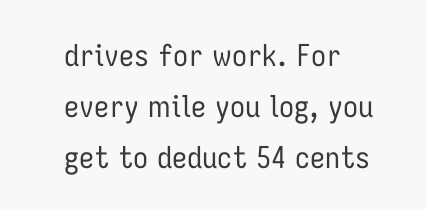drives for work. For every mile you log, you get to deduct 54 cents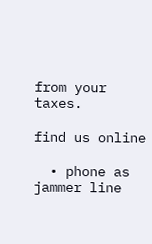from your taxes.

find us online

  • phone as jammer line